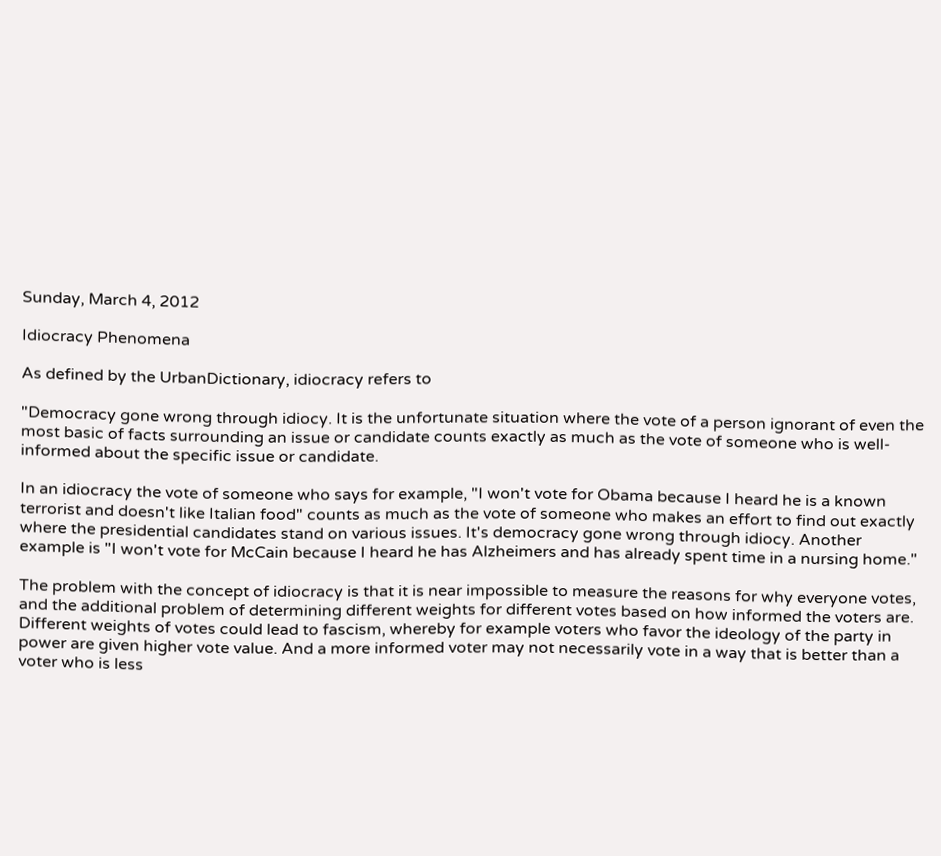Sunday, March 4, 2012

Idiocracy Phenomena

As defined by the UrbanDictionary, idiocracy refers to

"Democracy gone wrong through idiocy. It is the unfortunate situation where the vote of a person ignorant of even the most basic of facts surrounding an issue or candidate counts exactly as much as the vote of someone who is well-informed about the specific issue or candidate.

In an idiocracy the vote of someone who says for example, "I won't vote for Obama because I heard he is a known terrorist and doesn't like Italian food" counts as much as the vote of someone who makes an effort to find out exactly where the presidential candidates stand on various issues. It's democracy gone wrong through idiocy. Another example is "I won't vote for McCain because I heard he has Alzheimers and has already spent time in a nursing home."

The problem with the concept of idiocracy is that it is near impossible to measure the reasons for why everyone votes, and the additional problem of determining different weights for different votes based on how informed the voters are. Different weights of votes could lead to fascism, whereby for example voters who favor the ideology of the party in power are given higher vote value. And a more informed voter may not necessarily vote in a way that is better than a voter who is less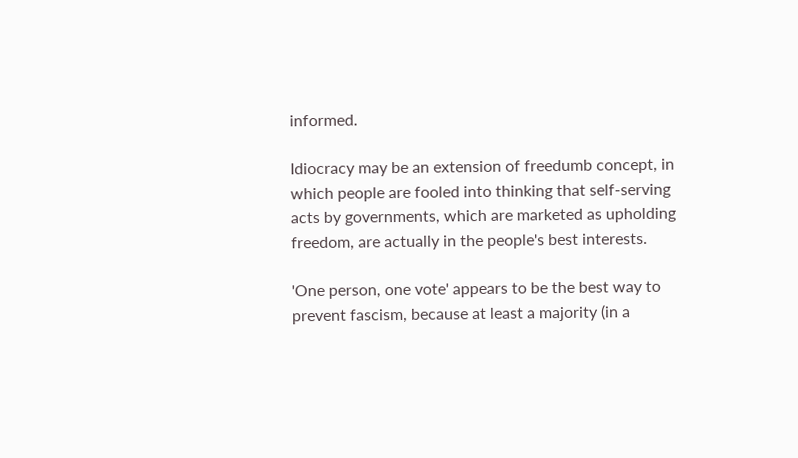informed.

Idiocracy may be an extension of freedumb concept, in which people are fooled into thinking that self-serving acts by governments, which are marketed as upholding freedom, are actually in the people's best interests.

'One person, one vote' appears to be the best way to prevent fascism, because at least a majority (in a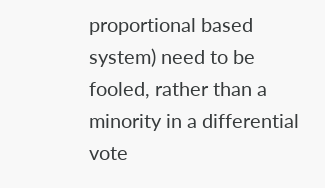proportional based system) need to be fooled, rather than a minority in a differential vote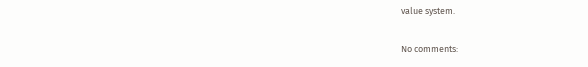value system.

No comments: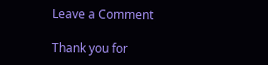Leave a Comment

Thank you for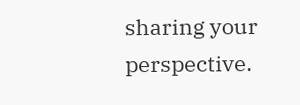sharing your perspective.